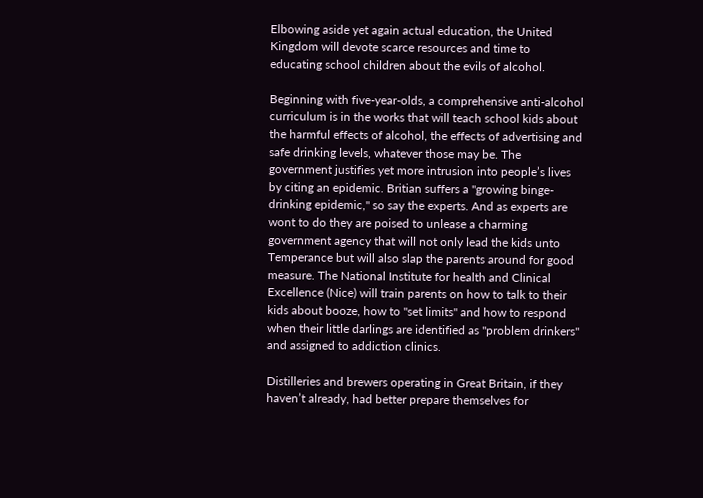Elbowing aside yet again actual education, the United Kingdom will devote scarce resources and time to educating school children about the evils of alcohol.

Beginning with five-year-olds, a comprehensive anti-alcohol curriculum is in the works that will teach school kids about the harmful effects of alcohol, the effects of advertising and safe drinking levels, whatever those may be. The government justifies yet more intrusion into people’s lives by citing an epidemic. Britian suffers a "growing binge-drinking epidemic," so say the experts. And as experts are wont to do they are poised to unlease a charming government agency that will not only lead the kids unto Temperance but will also slap the parents around for good measure. The National Institute for health and Clinical Excellence (Nice) will train parents on how to talk to their kids about booze, how to "set limits" and how to respond when their little darlings are identified as "problem drinkers" and assigned to addiction clinics.

Distilleries and brewers operating in Great Britain, if they haven’t already, had better prepare themselves for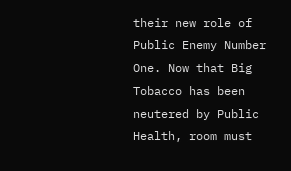their new role of Public Enemy Number One. Now that Big Tobacco has been neutered by Public Health, room must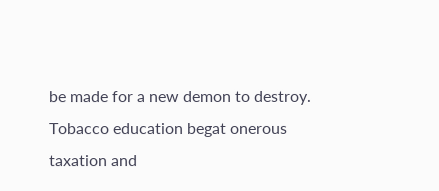be made for a new demon to destroy. Tobacco education begat onerous taxation and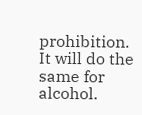prohibition. It will do the same for alcohol.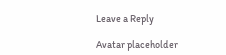Leave a Reply

Avatar placeholder